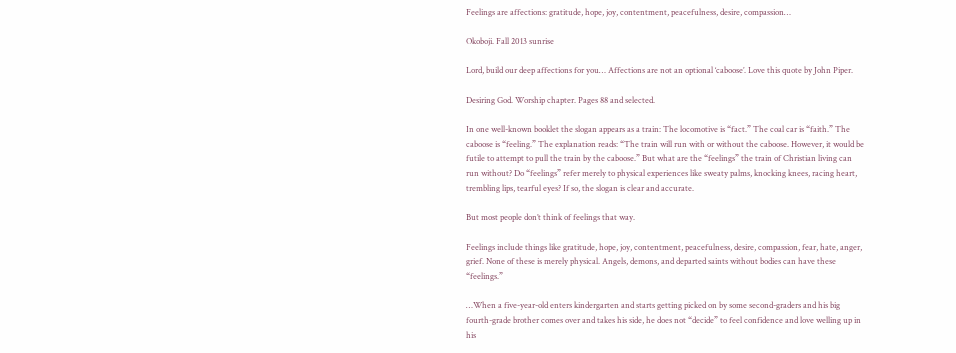Feelings are affections: gratitude, hope, joy, contentment, peacefulness, desire, compassion…

Okoboji. Fall 2013 sunrise

Lord, build our deep affections for you… Affections are not an optional ‘caboose’. Love this quote by John Piper.

Desiring God. Worship chapter. Pages 88 and selected.

In one well-known booklet the slogan appears as a train: The locomotive is “fact.” The coal car is “faith.” The caboose is “feeling.” The explanation reads: “The train will run with or without the caboose. However, it would be futile to attempt to pull the train by the caboose.” But what are the “feelings” the train of Christian living can run without? Do “feelings” refer merely to physical experiences like sweaty palms, knocking knees, racing heart, trembling lips, tearful eyes? If so, the slogan is clear and accurate.

But most people don’t think of feelings that way.

Feelings include things like gratitude, hope, joy, contentment, peacefulness, desire, compassion, fear, hate, anger, grief. None of these is merely physical. Angels, demons, and departed saints without bodies can have these “feelings.”

…When a five-year-old enters kindergarten and starts getting picked on by some second-graders and his big fourth-grade brother comes over and takes his side, he does not “decide” to feel confidence and love welling up in his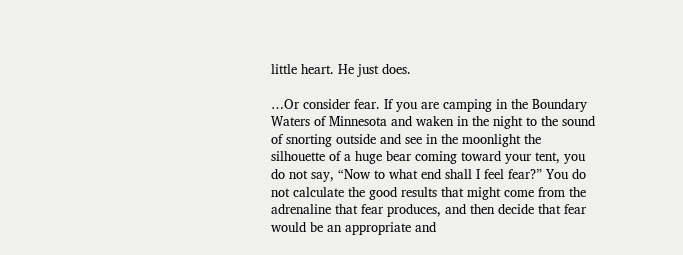little heart. He just does.

…Or consider fear. If you are camping in the Boundary Waters of Minnesota and waken in the night to the sound of snorting outside and see in the moonlight the silhouette of a huge bear coming toward your tent, you do not say, “Now to what end shall I feel fear?” You do not calculate the good results that might come from the adrenaline that fear produces, and then decide that fear would be an appropriate and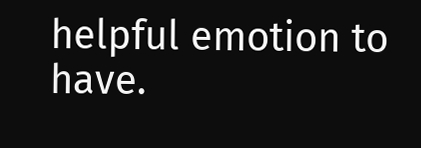helpful emotion to have.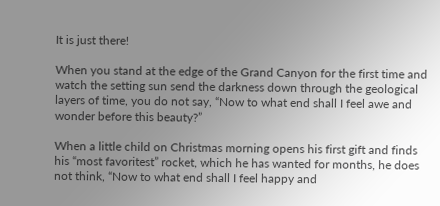It is just there!

When you stand at the edge of the Grand Canyon for the first time and watch the setting sun send the darkness down through the geological layers of time, you do not say, “Now to what end shall I feel awe and wonder before this beauty?”

When a little child on Christmas morning opens his first gift and finds his “most favoritest” rocket, which he has wanted for months, he does not think, “Now to what end shall I feel happy and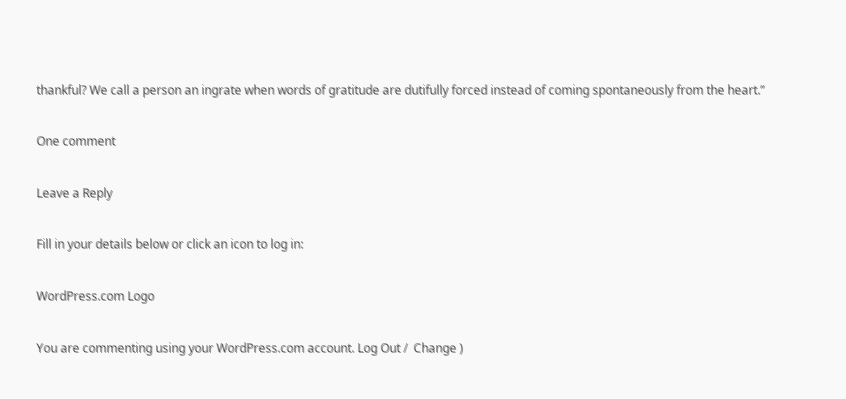thankful? We call a person an ingrate when words of gratitude are dutifully forced instead of coming spontaneously from the heart.”

One comment

Leave a Reply

Fill in your details below or click an icon to log in:

WordPress.com Logo

You are commenting using your WordPress.com account. Log Out /  Change )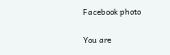Facebook photo

You are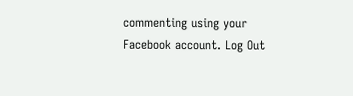commenting using your Facebook account. Log Out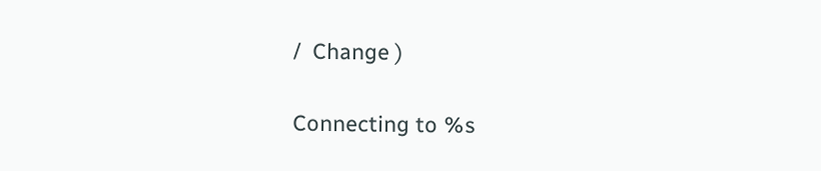/  Change )

Connecting to %s